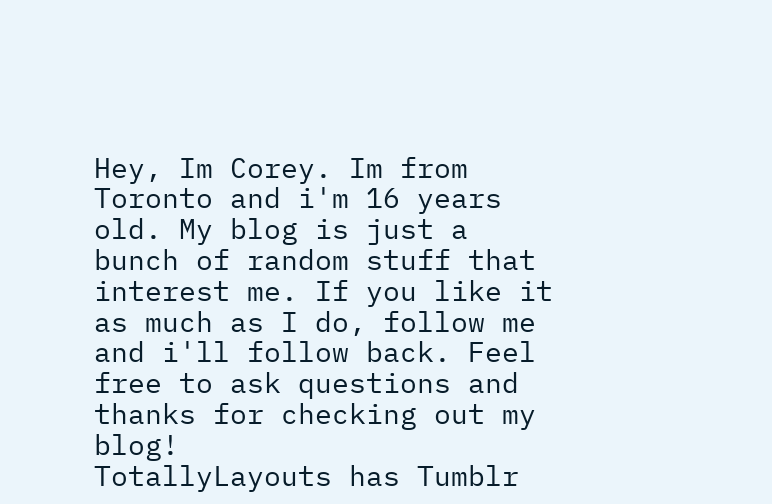Hey, Im Corey. Im from Toronto and i'm 16 years old. My blog is just a bunch of random stuff that interest me. If you like it as much as I do, follow me and i'll follow back. Feel free to ask questions and thanks for checking out my blog!
TotallyLayouts has Tumblr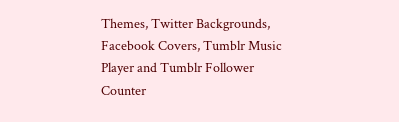Themes, Twitter Backgrounds, Facebook Covers, Tumblr Music Player and Tumblr Follower Counter